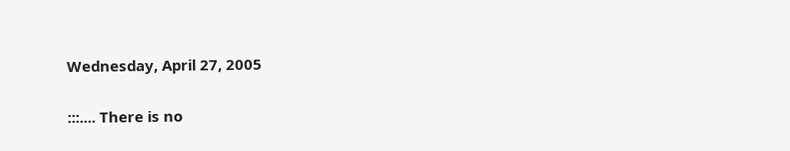Wednesday, April 27, 2005

:::.... There is no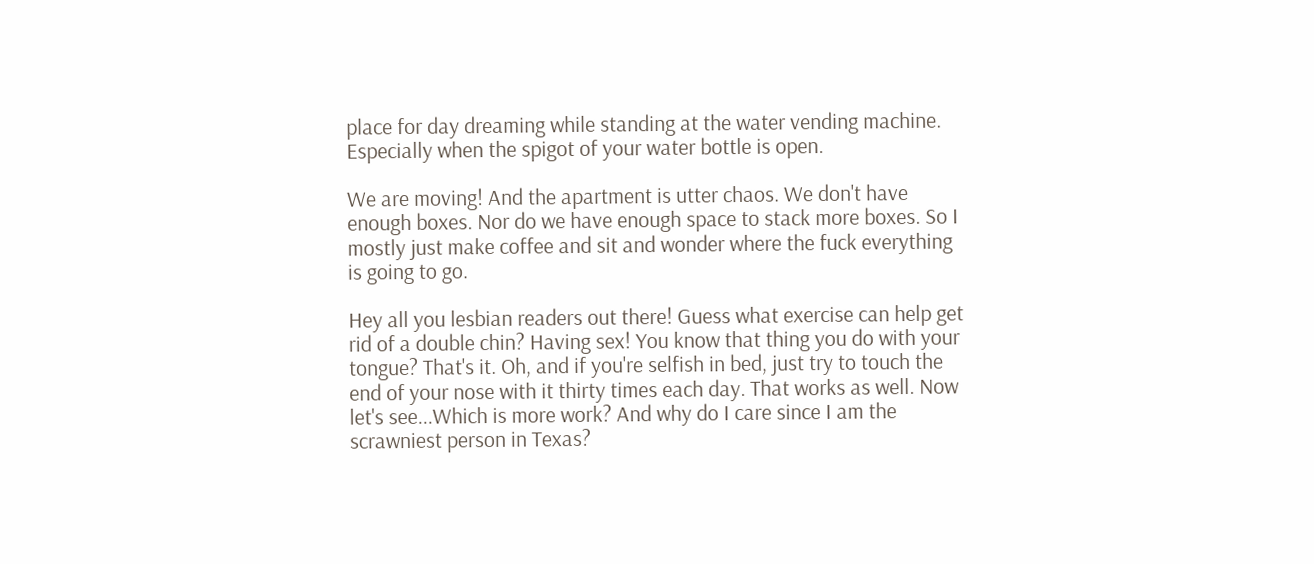place for day dreaming while standing at the water vending machine. Especially when the spigot of your water bottle is open.

We are moving! And the apartment is utter chaos. We don't have enough boxes. Nor do we have enough space to stack more boxes. So I mostly just make coffee and sit and wonder where the fuck everything is going to go.

Hey all you lesbian readers out there! Guess what exercise can help get rid of a double chin? Having sex! You know that thing you do with your tongue? That's it. Oh, and if you're selfish in bed, just try to touch the end of your nose with it thirty times each day. That works as well. Now let's see...Which is more work? And why do I care since I am the scrawniest person in Texas?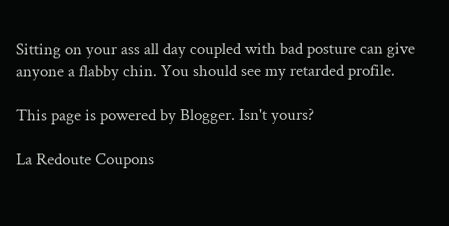Sitting on your ass all day coupled with bad posture can give anyone a flabby chin. You should see my retarded profile.

This page is powered by Blogger. Isn't yours?

La Redoute Coupons